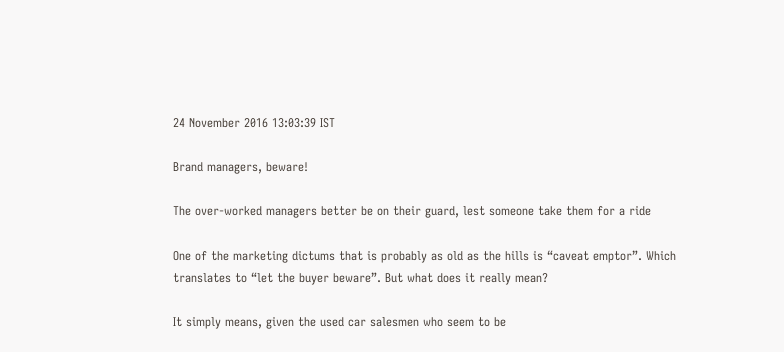24 November 2016 13:03:39 IST

Brand managers, beware!

The over-worked managers better be on their guard, lest someone take them for a ride

One of the marketing dictums that is probably as old as the hills is “caveat emptor”. Which translates to “let the buyer beware”. But what does it really mean?

It simply means, given the used car salesmen who seem to be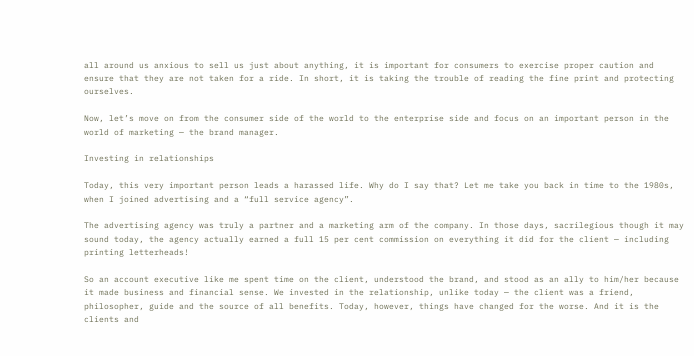all around us anxious to sell us just about anything, it is important for consumers to exercise proper caution and ensure that they are not taken for a ride. In short, it is taking the trouble of reading the fine print and protecting ourselves.

Now, let’s move on from the consumer side of the world to the enterprise side and focus on an important person in the world of marketing — the brand manager.

Investing in relationships

Today, this very important person leads a harassed life. Why do I say that? Let me take you back in time to the 1980s, when I joined advertising and a “full service agency”.

The advertising agency was truly a partner and a marketing arm of the company. In those days, sacrilegious though it may sound today, the agency actually earned a full 15 per cent commission on everything it did for the client — including printing letterheads!

So an account executive like me spent time on the client, understood the brand, and stood as an ally to him/her because it made business and financial sense. We invested in the relationship, unlike today — the client was a friend, philosopher, guide and the source of all benefits. Today, however, things have changed for the worse. And it is the clients and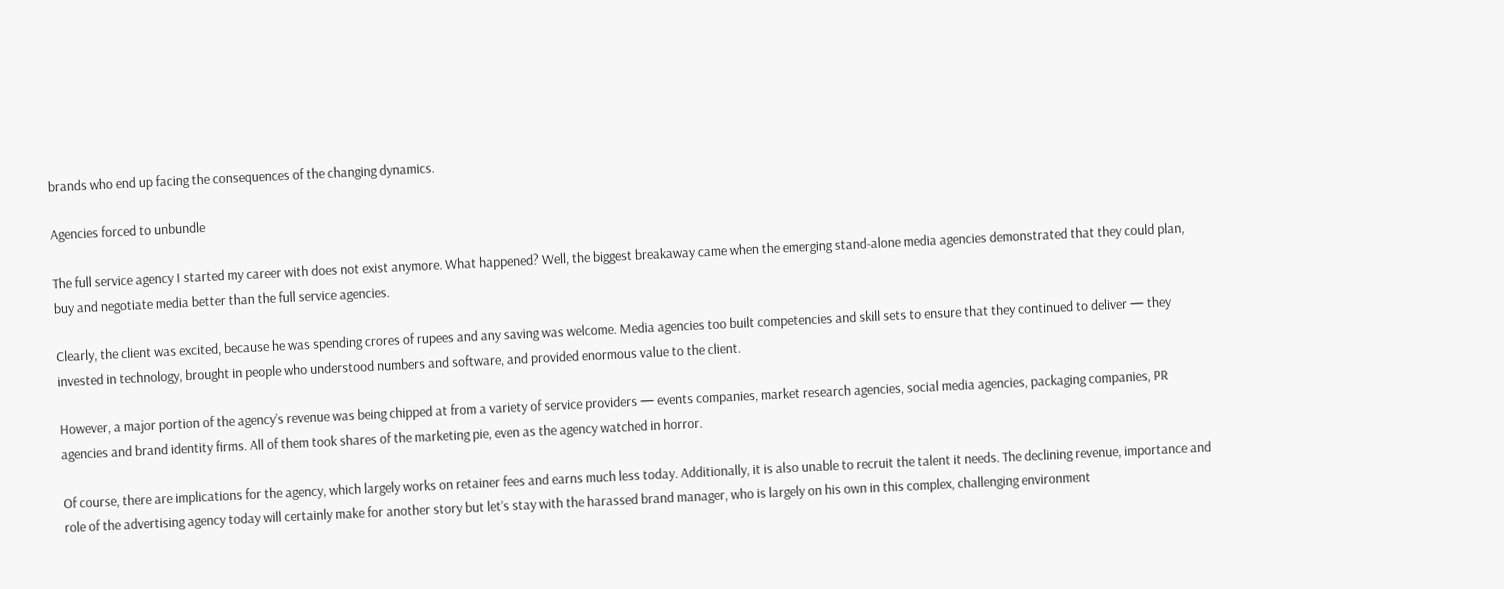brands who end up facing the consequences of the changing dynamics.

Agencies forced to unbundle

The full service agency I started my career with does not exist anymore. What happened? Well, the biggest breakaway came when the emerging stand-alone media agencies demonstrated that they could plan, buy and negotiate media better than the full service agencies.

Clearly, the client was excited, because he was spending crores of rupees and any saving was welcome. Media agencies too built competencies and skill sets to ensure that they continued to deliver — they invested in technology, brought in people who understood numbers and software, and provided enormous value to the client.

However, a major portion of the agency’s revenue was being chipped at from a variety of service providers — events companies, market research agencies, social media agencies, packaging companies, PR agencies and brand identity firms. All of them took shares of the marketing pie, even as the agency watched in horror.

Of course, there are implications for the agency, which largely works on retainer fees and earns much less today. Additionally, it is also unable to recruit the talent it needs. The declining revenue, importance and role of the advertising agency today will certainly make for another story but let’s stay with the harassed brand manager, who is largely on his own in this complex, challenging environment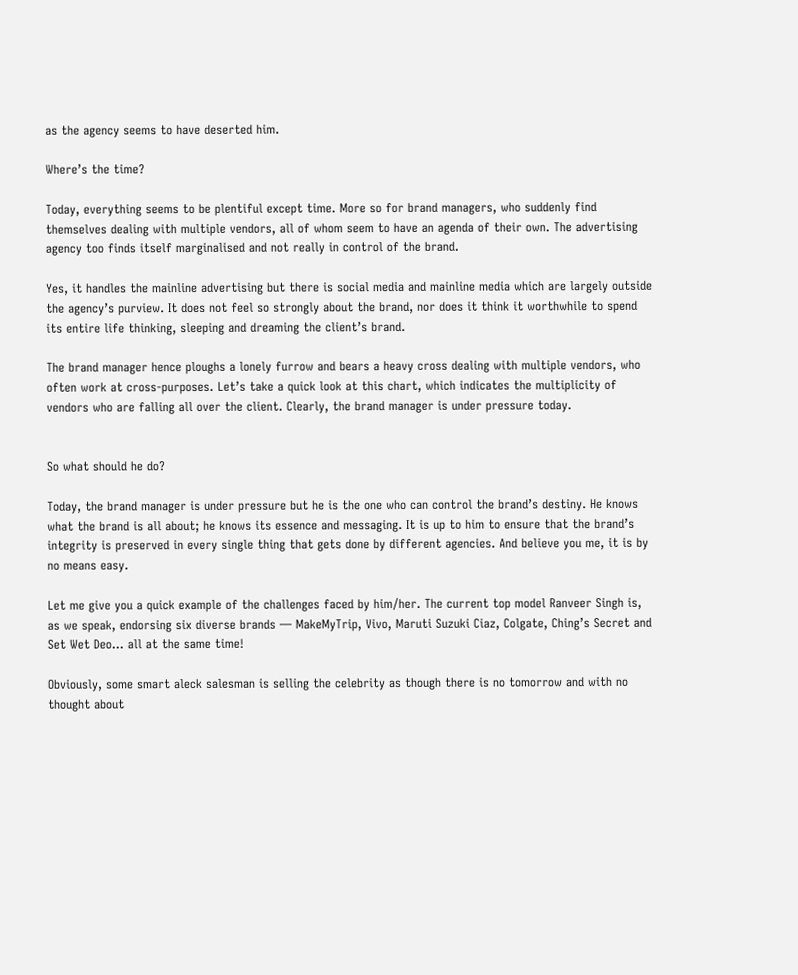as the agency seems to have deserted him.

Where’s the time?

Today, everything seems to be plentiful except time. More so for brand managers, who suddenly find themselves dealing with multiple vendors, all of whom seem to have an agenda of their own. The advertising agency too finds itself marginalised and not really in control of the brand.

Yes, it handles the mainline advertising but there is social media and mainline media which are largely outside the agency’s purview. It does not feel so strongly about the brand, nor does it think it worthwhile to spend its entire life thinking, sleeping and dreaming the client’s brand.

The brand manager hence ploughs a lonely furrow and bears a heavy cross dealing with multiple vendors, who often work at cross-purposes. Let’s take a quick look at this chart, which indicates the multiplicity of vendors who are falling all over the client. Clearly, the brand manager is under pressure today.


So what should he do?

Today, the brand manager is under pressure but he is the one who can control the brand’s destiny. He knows what the brand is all about; he knows its essence and messaging. It is up to him to ensure that the brand’s integrity is preserved in every single thing that gets done by different agencies. And believe you me, it is by no means easy.

Let me give you a quick example of the challenges faced by him/her. The current top model Ranveer Singh is, as we speak, endorsing six diverse brands — MakeMyTrip, Vivo, Maruti Suzuki Ciaz, Colgate, Ching’s Secret and Set Wet Deo… all at the same time!

Obviously, some smart aleck salesman is selling the celebrity as though there is no tomorrow and with no thought about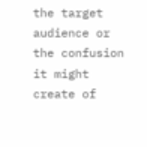the target audience or the confusion it might create of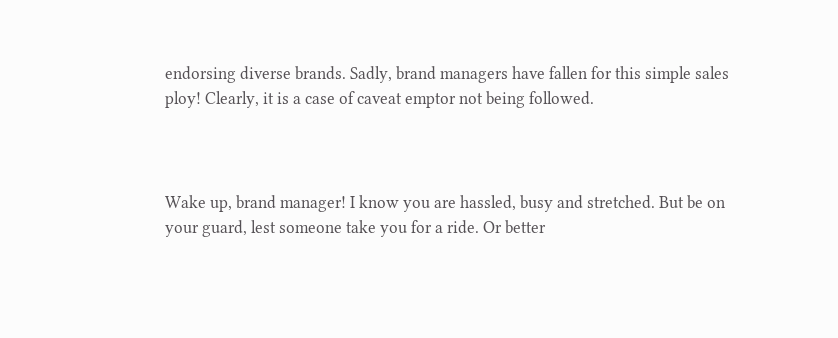endorsing diverse brands. Sadly, brand managers have fallen for this simple sales ploy! Clearly, it is a case of caveat emptor not being followed.



Wake up, brand manager! I know you are hassled, busy and stretched. But be on your guard, lest someone take you for a ride. Or better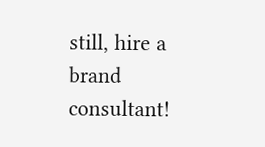still, hire a brand consultant!